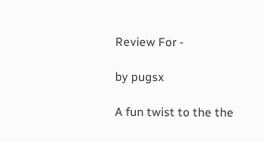Review For -

by pugsx

A fun twist to the the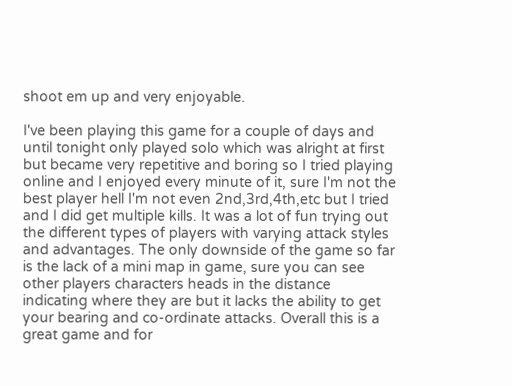shoot em up and very enjoyable.

I've been playing this game for a couple of days and until tonight only played solo which was alright at first but became very repetitive and boring so I tried playing online and I enjoyed every minute of it, sure I'm not the best player hell I'm not even 2nd,3rd,4th,etc but I tried and I did get multiple kills. It was a lot of fun trying out the different types of players with varying attack styles and advantages. The only downside of the game so far is the lack of a mini map in game, sure you can see other players characters heads in the distance indicating where they are but it lacks the ability to get your bearing and co-ordinate attacks. Overall this is a great game and for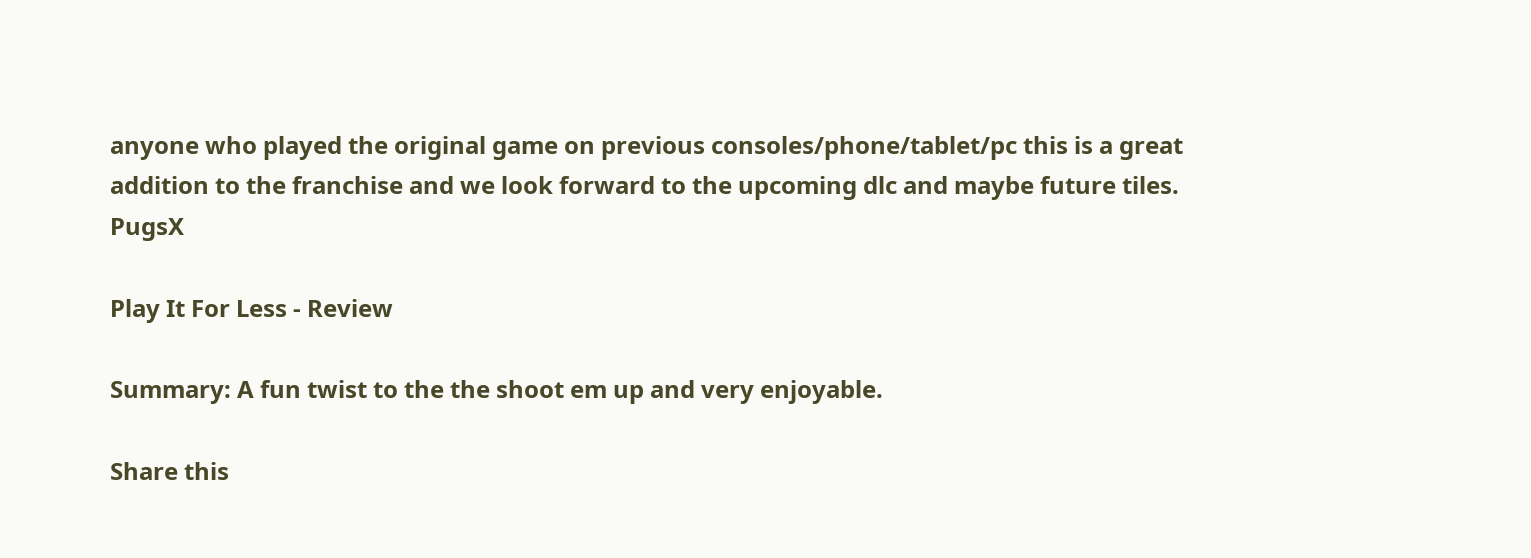anyone who played the original game on previous consoles/phone/tablet/pc this is a great addition to the franchise and we look forward to the upcoming dlc and maybe future tiles. PugsX

Play It For Less - Review

Summary: A fun twist to the the shoot em up and very enjoyable.

Share this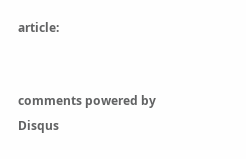article:


comments powered by Disqus